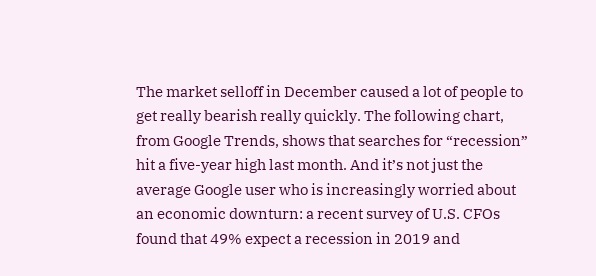The market selloff in December caused a lot of people to get really bearish really quickly. The following chart, from Google Trends, shows that searches for “recession” hit a five-year high last month. And it’s not just the average Google user who is increasingly worried about an economic downturn: a recent survey of U.S. CFOs found that 49% expect a recession in 2019 and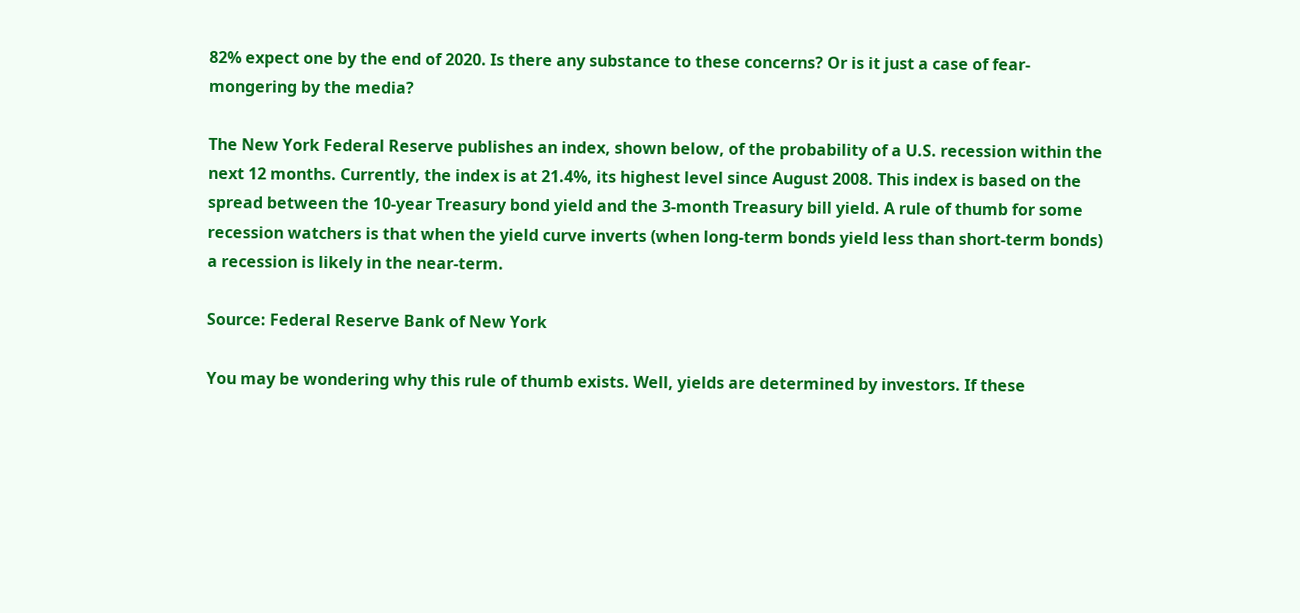82% expect one by the end of 2020. Is there any substance to these concerns? Or is it just a case of fear-mongering by the media?

The New York Federal Reserve publishes an index, shown below, of the probability of a U.S. recession within the next 12 months. Currently, the index is at 21.4%, its highest level since August 2008. This index is based on the spread between the 10-year Treasury bond yield and the 3-month Treasury bill yield. A rule of thumb for some recession watchers is that when the yield curve inverts (when long-term bonds yield less than short-term bonds) a recession is likely in the near-term.

Source: Federal Reserve Bank of New York

You may be wondering why this rule of thumb exists. Well, yields are determined by investors. If these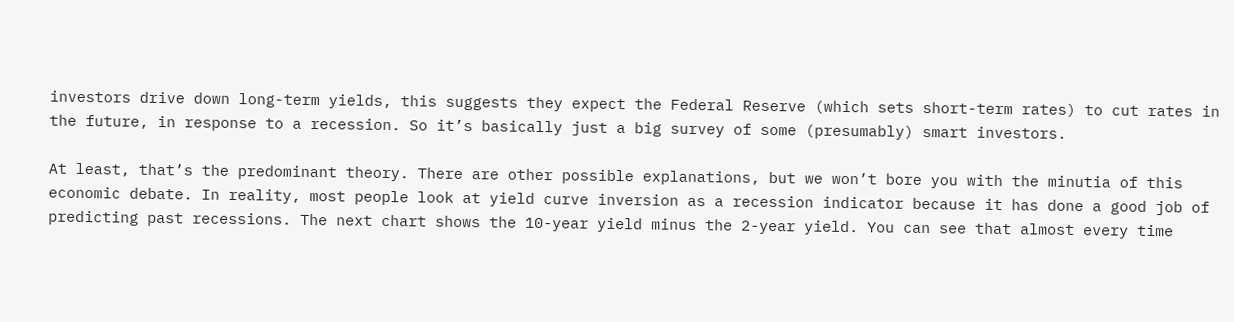investors drive down long-term yields, this suggests they expect the Federal Reserve (which sets short-term rates) to cut rates in the future, in response to a recession. So it’s basically just a big survey of some (presumably) smart investors.

At least, that’s the predominant theory. There are other possible explanations, but we won’t bore you with the minutia of this economic debate. In reality, most people look at yield curve inversion as a recession indicator because it has done a good job of predicting past recessions. The next chart shows the 10-year yield minus the 2-year yield. You can see that almost every time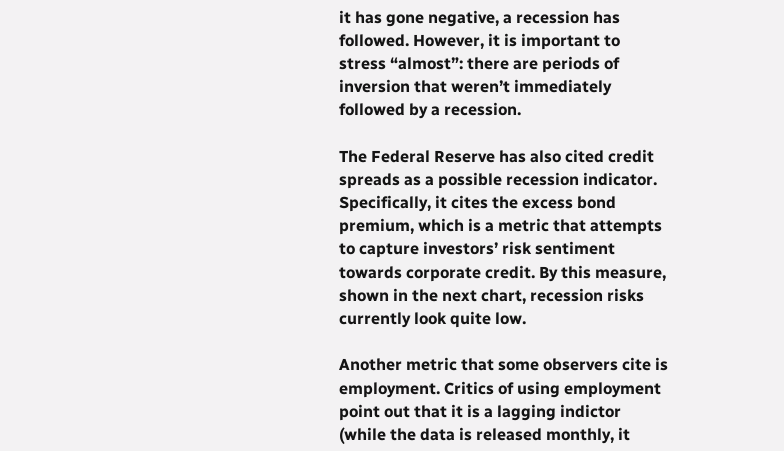it has gone negative, a recession has followed. However, it is important to stress “almost”: there are periods of inversion that weren’t immediately followed by a recession.

The Federal Reserve has also cited credit spreads as a possible recession indicator. Specifically, it cites the excess bond premium, which is a metric that attempts to capture investors’ risk sentiment towards corporate credit. By this measure, shown in the next chart, recession risks currently look quite low.

Another metric that some observers cite is employment. Critics of using employment point out that it is a lagging indictor (while the data is released monthly, it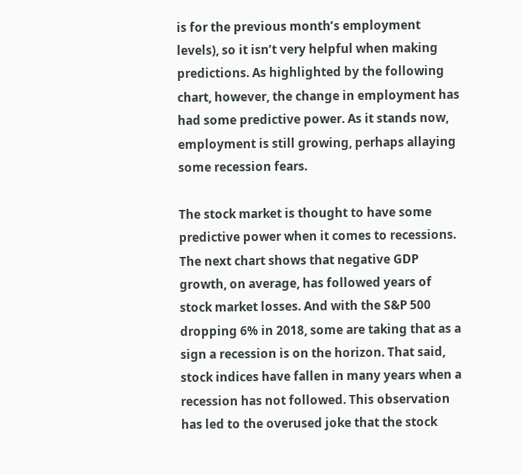is for the previous month’s employment levels), so it isn’t very helpful when making predictions. As highlighted by the following chart, however, the change in employment has had some predictive power. As it stands now, employment is still growing, perhaps allaying some recession fears.

The stock market is thought to have some predictive power when it comes to recessions. The next chart shows that negative GDP growth, on average, has followed years of stock market losses. And with the S&P 500 dropping 6% in 2018, some are taking that as a sign a recession is on the horizon. That said, stock indices have fallen in many years when a recession has not followed. This observation has led to the overused joke that the stock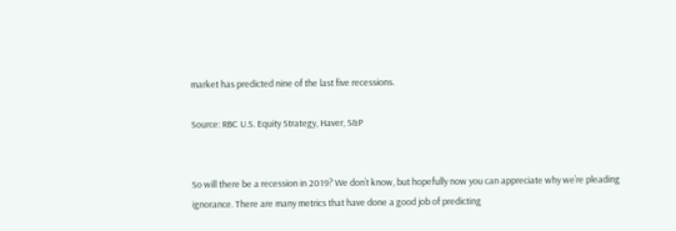market has predicted nine of the last five recessions.

Source: RBC U.S. Equity Strategy, Haver, S&P


So will there be a recession in 2019? We don’t know, but hopefully now you can appreciate why we’re pleading ignorance. There are many metrics that have done a good job of predicting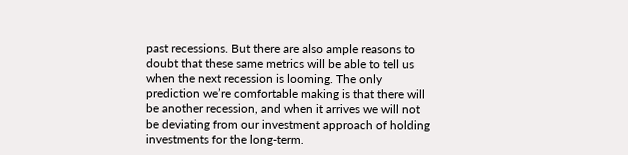past recessions. But there are also ample reasons to doubt that these same metrics will be able to tell us when the next recession is looming. The only prediction we’re comfortable making is that there will be another recession, and when it arrives we will not be deviating from our investment approach of holding investments for the long-term.